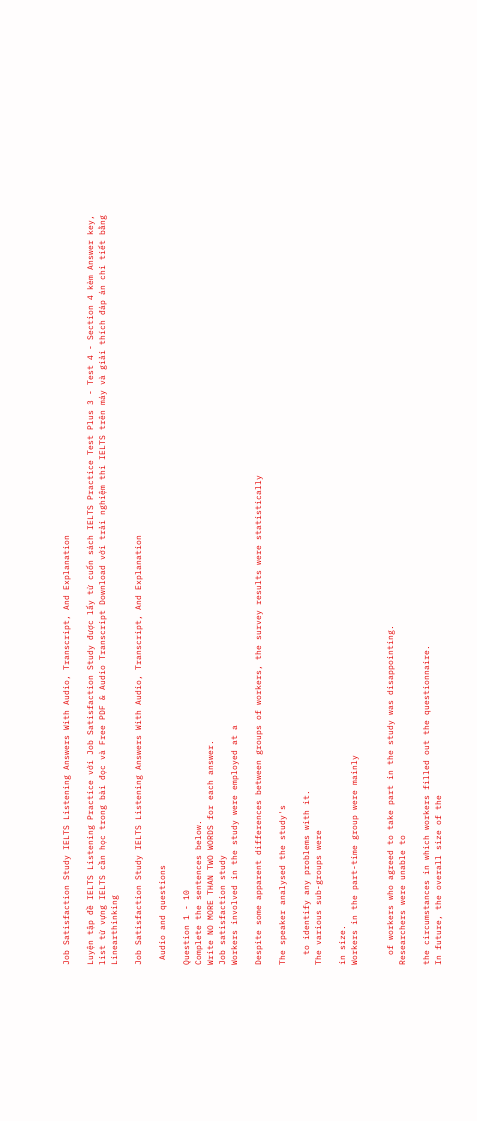Job Satisfaction Study IELTS Listening Answers With Audio, Transcript, And Explanation

Luyện tập đề IELTS Listening Practice với Job Satisfaction Study được lấy từ cuốn sách IELTS Practice Test Plus 3 - Test 4 - Section 4 kèm Answer key, list từ vựng IELTS cần học trong bài đọc và Free PDF & Audio Transcript Download với trải nghiệm thi IELTS trên máy và giải thích đáp án chi tiết bằng Linearthinking

Job Satisfaction Study IELTS Listening Answers With Audio, Transcript, And Explanation

 Audio and questions

Question 1 - 10
Complete the sentences below.
Write NO MORE THAN TWO WORDS for each answer.
Job satisfaction study
Workers involved in the study were employed at a

Despite some apparent differences between groups of workers, the survey results were statistically

The speaker analysed the study's

  to identify any problems with it.
The various sub-groups were

in size.
Workers in the part-time group were mainly


  of workers who agreed to take part in the study was disappointing.
Researchers were unable to

the circumstances in which workers filled out the questionnaire.
In future, the overall size of the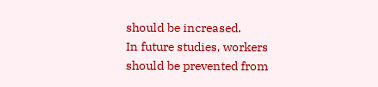should be increased.
In future studies, workers should be prevented from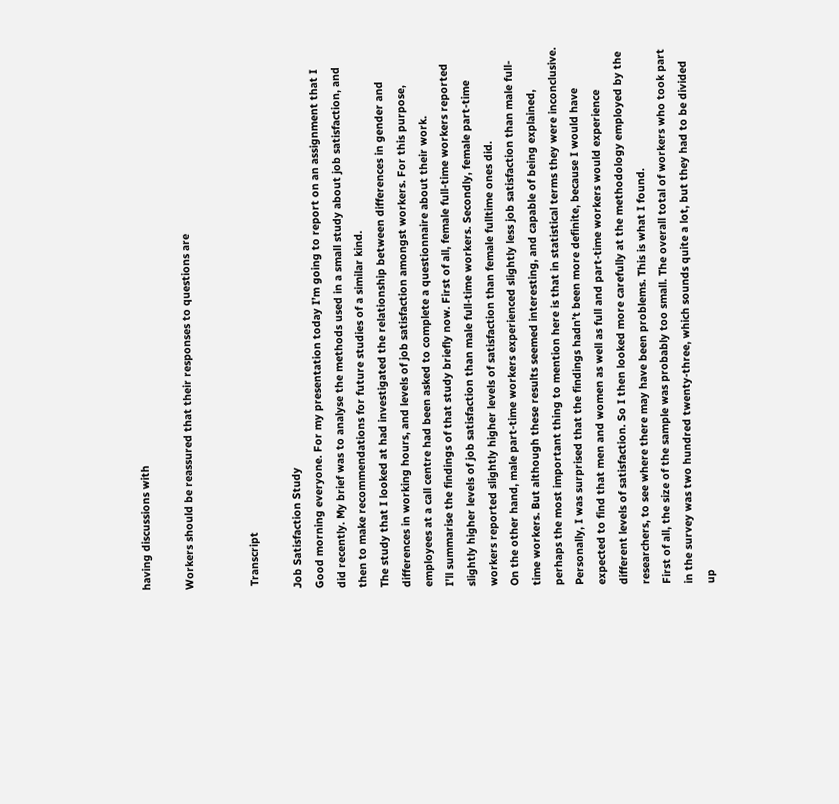having discussions with

Workers should be reassured that their responses to questions are


 Transcript

Job Satisfaction Study
Good morning everyone. For my presentation today I’m going to report on an assignment that I did recently. My brief was to analyse the methods used in a small study about job satisfaction, and then to make recommendations for future studies of a similar kind.
The study that I looked at had investigated the relationship between differences in gender and differences in working hours, and levels of job satisfaction amongst workers. For this purpose, employees at a call centre had been asked to complete a questionnaire about their work.
I’ll summarise the findings of that study briefly now. First of all, female full-time workers reported slightly higher levels of job satisfaction than male full-time workers. Secondly, female part-time workers reported slightly higher levels of satisfaction than female fulltime ones did.
On the other hand, male part-time workers experienced slightly less job satisfaction than male full-time workers. But although these results seemed interesting, and capable of being explained, perhaps the most important thing to mention here is that in statistical terms they were inconclusive.
Personally, I was surprised that the findings hadn’t been more definite, because I would have expected to find that men and women as well as full and part-time workers would experience different levels of satisfaction. So I then looked more carefully at the methodology employed by the researchers, to see where there may have been problems. This is what I found.
First of all, the size of the sample was probably too small. The overall total of workers who took part in the survey was two hundred twenty-three, which sounds quite a lot, but they had to be divided up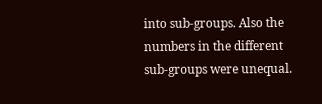into sub-groups. Also the numbers in the different sub-groups were unequal.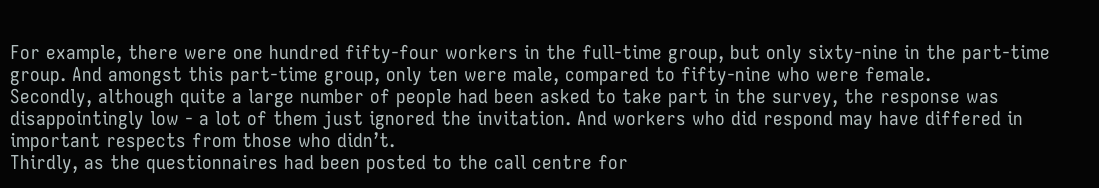For example, there were one hundred fifty-four workers in the full-time group, but only sixty-nine in the part-time group. And amongst this part-time group, only ten were male, compared to fifty-nine who were female.
Secondly, although quite a large number of people had been asked to take part in the survey, the response was disappointingly low - a lot of them just ignored the invitation. And workers who did respond may have differed in important respects from those who didn’t.
Thirdly, as the questionnaires had been posted to the call centre for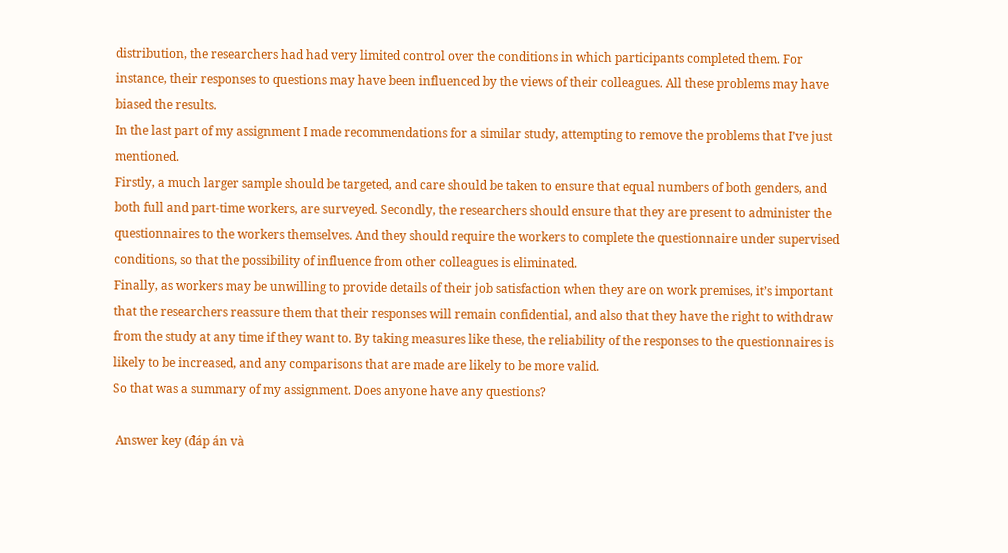distribution, the researchers had had very limited control over the conditions in which participants completed them. For instance, their responses to questions may have been influenced by the views of their colleagues. All these problems may have biased the results.
In the last part of my assignment I made recommendations for a similar study, attempting to remove the problems that I’ve just mentioned.
Firstly, a much larger sample should be targeted, and care should be taken to ensure that equal numbers of both genders, and both full and part-time workers, are surveyed. Secondly, the researchers should ensure that they are present to administer the questionnaires to the workers themselves. And they should require the workers to complete the questionnaire under supervised conditions, so that the possibility of influence from other colleagues is eliminated.
Finally, as workers may be unwilling to provide details of their job satisfaction when they are on work premises, it’s important that the researchers reassure them that their responses will remain confidential, and also that they have the right to withdraw from the study at any time if they want to. By taking measures like these, the reliability of the responses to the questionnaires is likely to be increased, and any comparisons that are made are likely to be more valid.
So that was a summary of my assignment. Does anyone have any questions?

 Answer key (đáp án và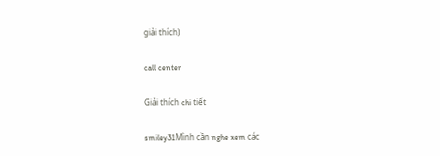giải thích)

call center

Giải thích chi tiết

smiley31Mình cần nghe xem các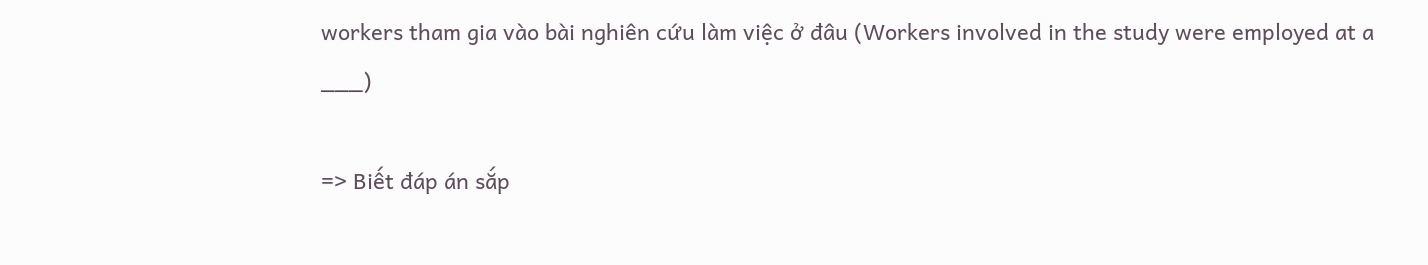workers tham gia vào bài nghiên cứu làm việc ở đâu (Workers involved in the study were employed at a ___)

=> Biết đáp án sắp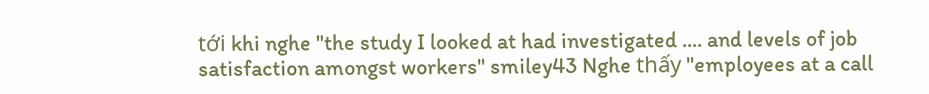tới khi nghe "the study I looked at had investigated .... and levels of job satisfaction amongst workers" smiley43 Nghe thấy "employees at a call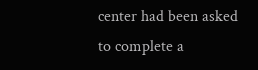center had been asked to complete a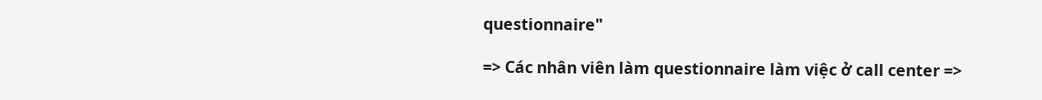questionnaire"

=> Các nhân viên làm questionnaire làm việc ở call center =>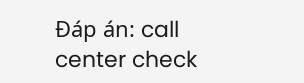Đáp án: call center check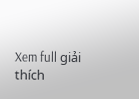Xem full giải thích